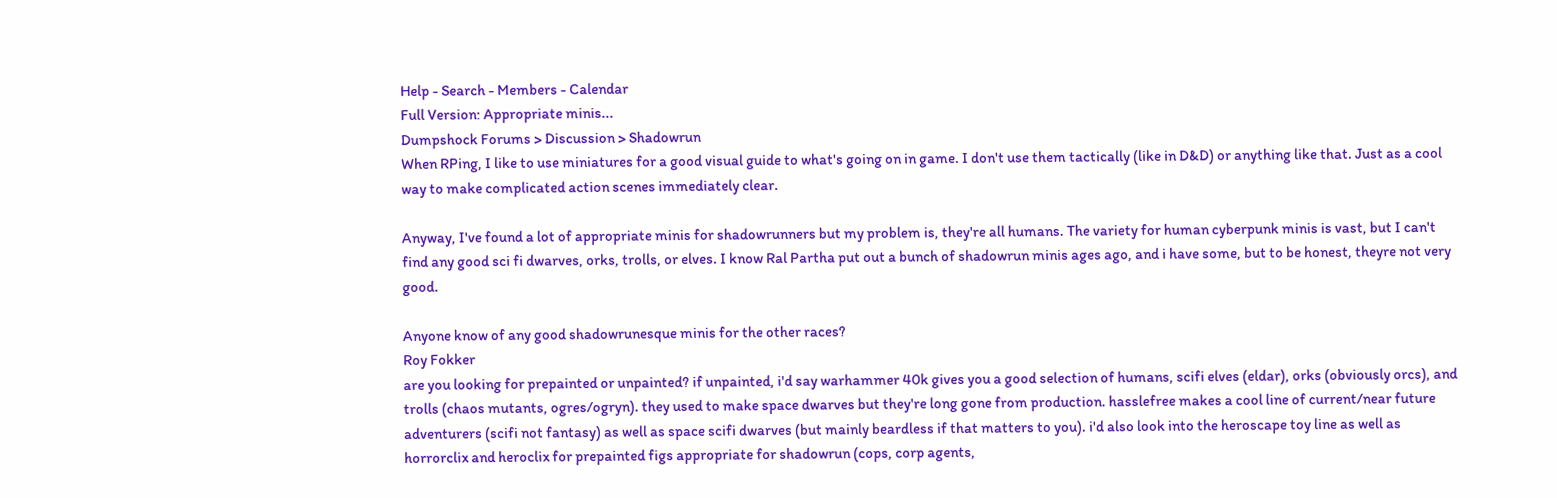Help - Search - Members - Calendar
Full Version: Appropriate minis...
Dumpshock Forums > Discussion > Shadowrun
When RPing, I like to use miniatures for a good visual guide to what's going on in game. I don't use them tactically (like in D&D) or anything like that. Just as a cool way to make complicated action scenes immediately clear.

Anyway, I've found a lot of appropriate minis for shadowrunners but my problem is, they're all humans. The variety for human cyberpunk minis is vast, but I can't find any good sci fi dwarves, orks, trolls, or elves. I know Ral Partha put out a bunch of shadowrun minis ages ago, and i have some, but to be honest, theyre not very good.

Anyone know of any good shadowrunesque minis for the other races?
Roy Fokker
are you looking for prepainted or unpainted? if unpainted, i'd say warhammer 40k gives you a good selection of humans, scifi elves (eldar), orks (obviously orcs), and trolls (chaos mutants, ogres/ogryn). they used to make space dwarves but they're long gone from production. hasslefree makes a cool line of current/near future adventurers (scifi not fantasy) as well as space scifi dwarves (but mainly beardless if that matters to you). i'd also look into the heroscape toy line as well as horrorclix and heroclix for prepainted figs appropriate for shadowrun (cops, corp agents,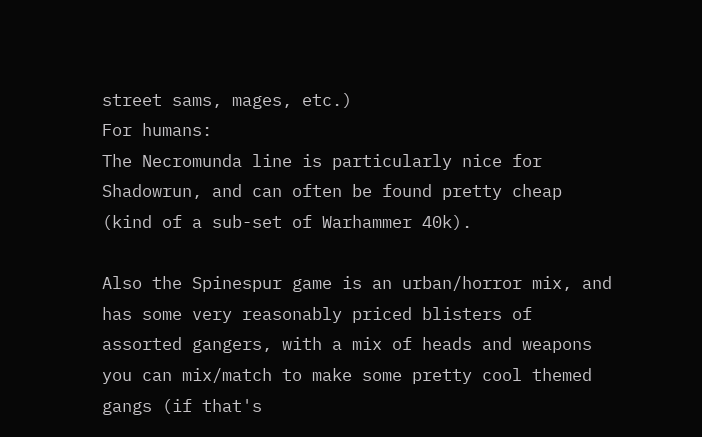street sams, mages, etc.)
For humans:
The Necromunda line is particularly nice for Shadowrun, and can often be found pretty cheap (kind of a sub-set of Warhammer 40k).

Also the Spinespur game is an urban/horror mix, and has some very reasonably priced blisters of assorted gangers, with a mix of heads and weapons you can mix/match to make some pretty cool themed gangs (if that's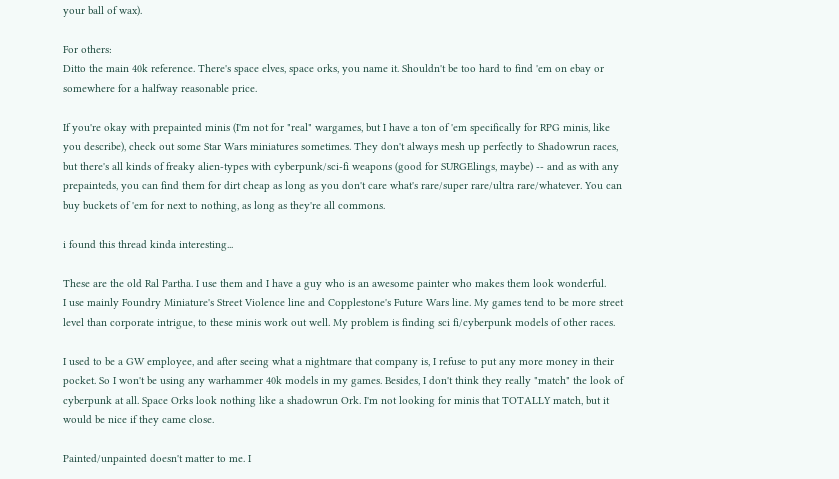your ball of wax).

For others:
Ditto the main 40k reference. There's space elves, space orks, you name it. Shouldn't be too hard to find 'em on ebay or somewhere for a halfway reasonable price.

If you're okay with prepainted minis (I'm not for "real" wargames, but I have a ton of 'em specifically for RPG minis, like you describe), check out some Star Wars miniatures sometimes. They don't always mesh up perfectly to Shadowrun races, but there's all kinds of freaky alien-types with cyberpunk/sci-fi weapons (good for SURGElings, maybe) -- and as with any prepainteds, you can find them for dirt cheap as long as you don't care what's rare/super rare/ultra rare/whatever. You can buy buckets of 'em for next to nothing, as long as they're all commons.

i found this thread kinda interesting...

These are the old Ral Partha. I use them and I have a guy who is an awesome painter who makes them look wonderful.
I use mainly Foundry Miniature's Street Violence line and Copplestone's Future Wars line. My games tend to be more street level than corporate intrigue, to these minis work out well. My problem is finding sci fi/cyberpunk models of other races.

I used to be a GW employee, and after seeing what a nightmare that company is, I refuse to put any more money in their pocket. So I won't be using any warhammer 40k models in my games. Besides, I don't think they really "match" the look of cyberpunk at all. Space Orks look nothing like a shadowrun Ork. I'm not looking for minis that TOTALLY match, but it would be nice if they came close.

Painted/unpainted doesn't matter to me. I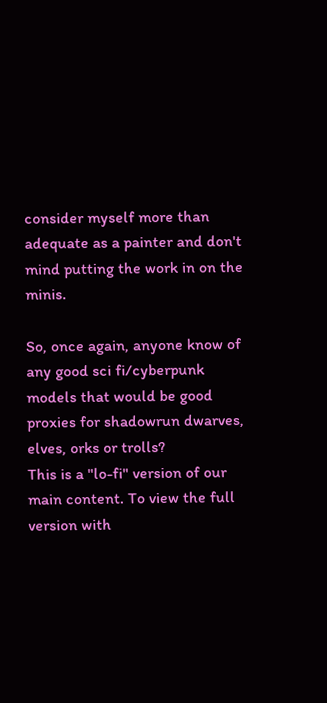consider myself more than adequate as a painter and don't mind putting the work in on the minis.

So, once again, anyone know of any good sci fi/cyberpunk models that would be good proxies for shadowrun dwarves, elves, orks or trolls?
This is a "lo-fi" version of our main content. To view the full version with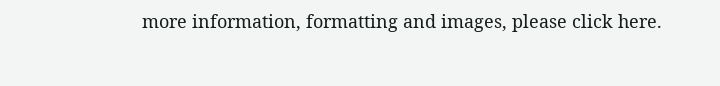more information, formatting and images, please click here.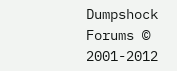Dumpshock Forums © 2001-2012